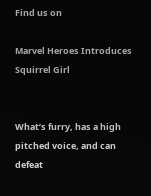Find us on

Marvel Heroes Introduces Squirrel Girl


What’s furry, has a high pitched voice, and can defeat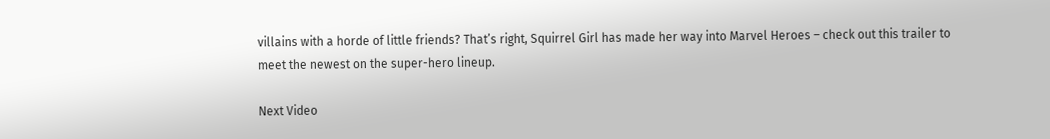villains with a horde of little friends? That’s right, Squirrel Girl has made her way into Marvel Heroes – check out this trailer to meet the newest on the super-hero lineup.

Next Video